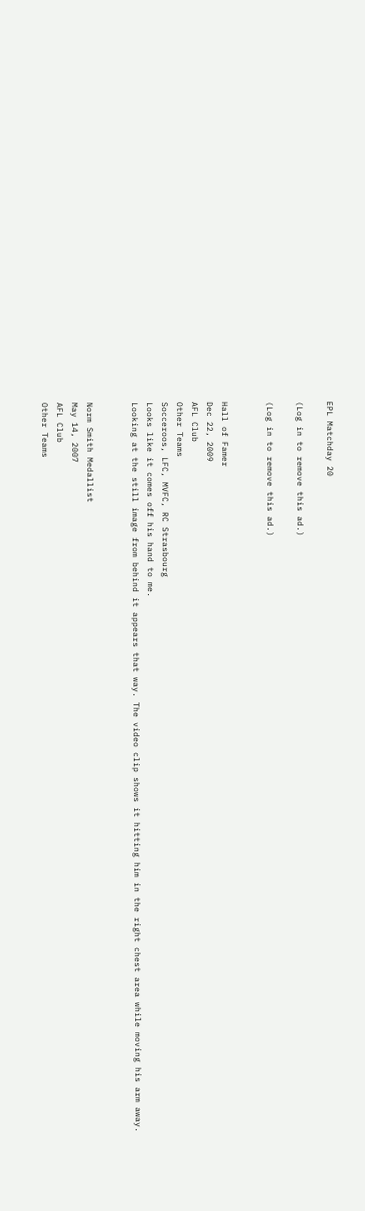EPL Matchday 20

(Log in to remove this ad.)

(Log in to remove this ad.)


Hall of Famer
Dec 22, 2009
AFL Club
Other Teams
Socceroos, LFC, MVFC, RC Strasbourg
Looks like it comes off his hand to me.
Looking at the still image from behind it appears that way. The video clip shows it hitting him in the right chest area while moving his arm away.


Norm Smith Medallist
May 14, 2007
AFL Club
Other Teams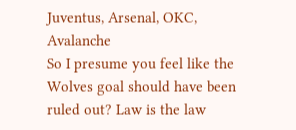Juventus, Arsenal, OKC, Avalanche
So I presume you feel like the Wolves goal should have been ruled out? Law is the law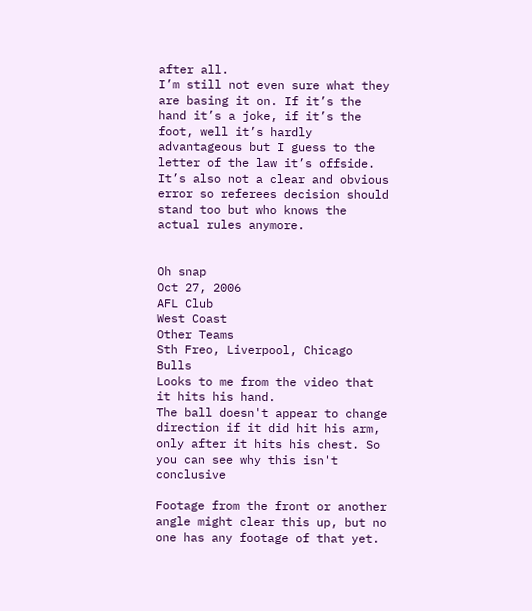after all.
I’m still not even sure what they are basing it on. If it’s the hand it’s a joke, if it’s the foot, well it’s hardly advantageous but I guess to the letter of the law it’s offside. It’s also not a clear and obvious error so referees decision should stand too but who knows the actual rules anymore.


Oh snap
Oct 27, 2006
AFL Club
West Coast
Other Teams
Sth Freo, Liverpool, Chicago Bulls
Looks to me from the video that it hits his hand.
The ball doesn't appear to change direction if it did hit his arm, only after it hits his chest. So you can see why this isn't conclusive

Footage from the front or another angle might clear this up, but no one has any footage of that yet.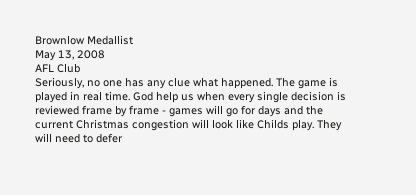Brownlow Medallist
May 13, 2008
AFL Club
Seriously, no one has any clue what happened. The game is played in real time. God help us when every single decision is reviewed frame by frame - games will go for days and the current Christmas congestion will look like Childs play. They will need to defer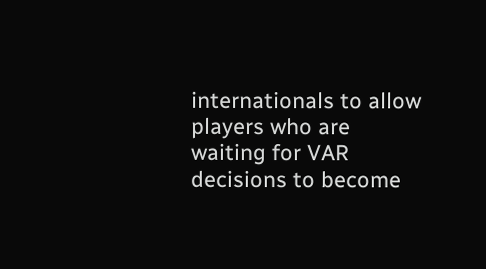internationals to allow players who are waiting for VAR decisions to become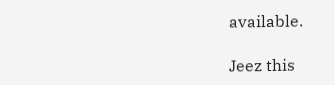available.

Jeez this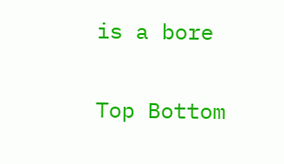is a bore

Top Bottom